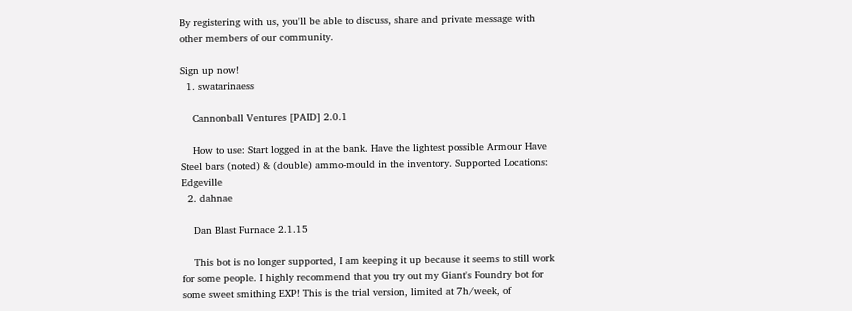By registering with us, you'll be able to discuss, share and private message with other members of our community.

Sign up now!
  1. swatarinaess

    Cannonball Ventures [PAID] 2.0.1

    How to use: Start logged in at the bank. Have the lightest possible Armour Have Steel bars (noted) & (double) ammo-mould in the inventory. Supported Locations: Edgeville
  2. dahnae

    Dan Blast Furnace 2.1.15

    This bot is no longer supported, I am keeping it up because it seems to still work for some people. I highly recommend that you try out my Giant's Foundry bot for some sweet smithing EXP! This is the trial version, limited at 7h/week, of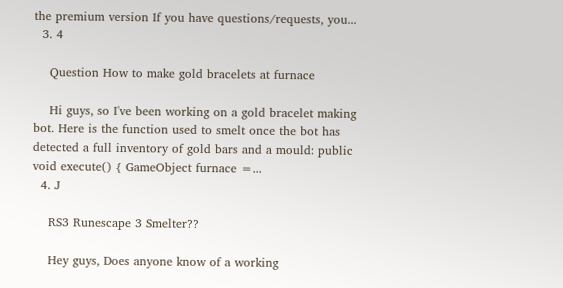the premium version If you have questions/requests, you...
  3. 4

    Question How to make gold bracelets at furnace

    Hi guys, so I've been working on a gold bracelet making bot. Here is the function used to smelt once the bot has detected a full inventory of gold bars and a mould: public void execute() { GameObject furnace =...
  4. J

    RS3 Runescape 3 Smelter??

    Hey guys, Does anyone know of a working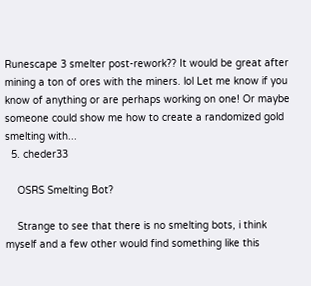Runescape 3 smelter post-rework?? It would be great after mining a ton of ores with the miners. lol Let me know if you know of anything or are perhaps working on one! Or maybe someone could show me how to create a randomized gold smelting with...
  5. cheder33

    OSRS Smelting Bot?

    Strange to see that there is no smelting bots, i think myself and a few other would find something like this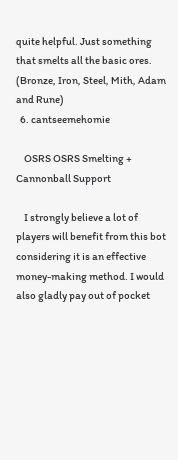quite helpful. Just something that smelts all the basic ores. (Bronze, Iron, Steel, Mith, Adam and Rune)
  6. cantseemehomie

    OSRS OSRS Smelting + Cannonball Support

    I strongly believe a lot of players will benefit from this bot considering it is an effective money-making method. I would also gladly pay out of pocket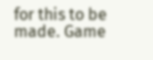for this to be made. Game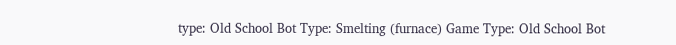type: Old School Bot Type: Smelting (furnace) Game Type: Old School Bot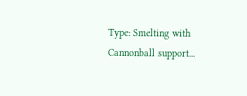Type: Smelting with Cannonball support...